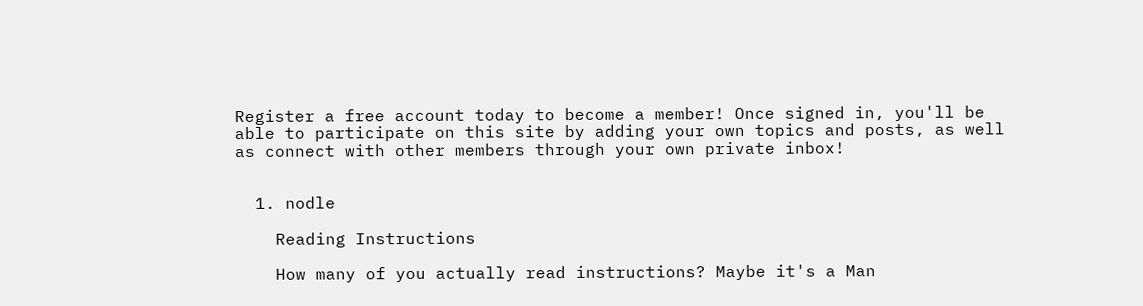Register a free account today to become a member! Once signed in, you'll be able to participate on this site by adding your own topics and posts, as well as connect with other members through your own private inbox!


  1. nodle

    Reading Instructions

    How many of you actually read instructions? Maybe it's a Man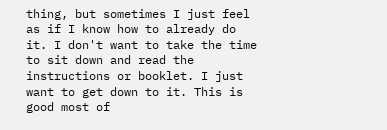thing, but sometimes I just feel as if I know how to already do it. I don't want to take the time to sit down and read the instructions or booklet. I just want to get down to it. This is good most of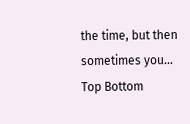the time, but then sometimes you...
Top Bottom